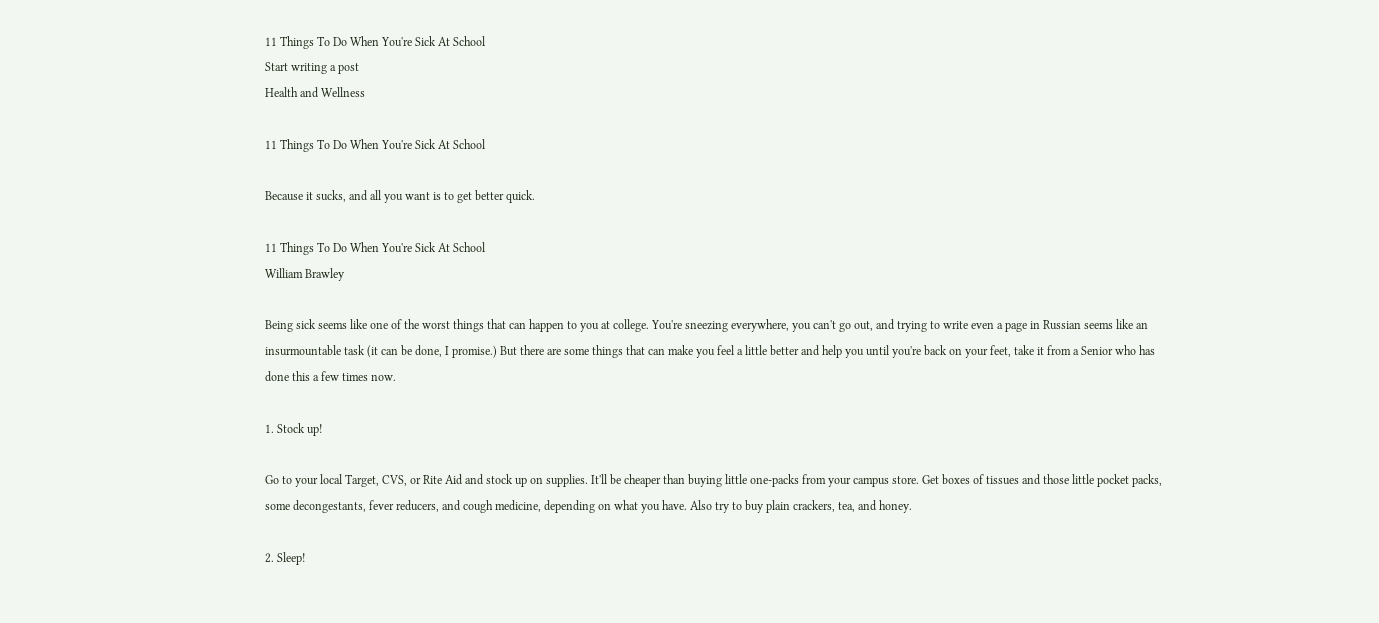11 Things To Do When You're Sick At School
Start writing a post
Health and Wellness

11 Things To Do When You're Sick At School

Because it sucks, and all you want is to get better quick.

11 Things To Do When You're Sick At School
William Brawley

Being sick seems like one of the worst things that can happen to you at college. You're sneezing everywhere, you can't go out, and trying to write even a page in Russian seems like an insurmountable task (it can be done, I promise.) But there are some things that can make you feel a little better and help you until you're back on your feet, take it from a Senior who has done this a few times now.

1. Stock up!

Go to your local Target, CVS, or Rite Aid and stock up on supplies. It'll be cheaper than buying little one-packs from your campus store. Get boxes of tissues and those little pocket packs, some decongestants, fever reducers, and cough medicine, depending on what you have. Also try to buy plain crackers, tea, and honey.

2. Sleep!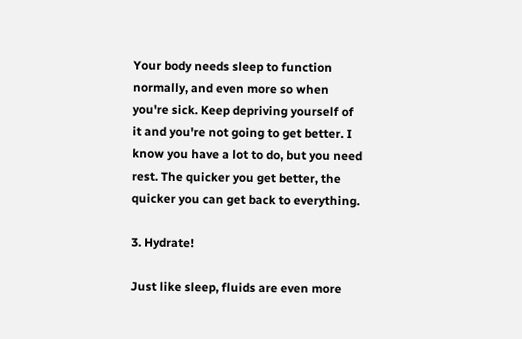Your body needs sleep to function normally, and even more so when you're sick. Keep depriving yourself of it and you're not going to get better. I know you have a lot to do, but you need rest. The quicker you get better, the quicker you can get back to everything.

3. Hydrate!

Just like sleep, fluids are even more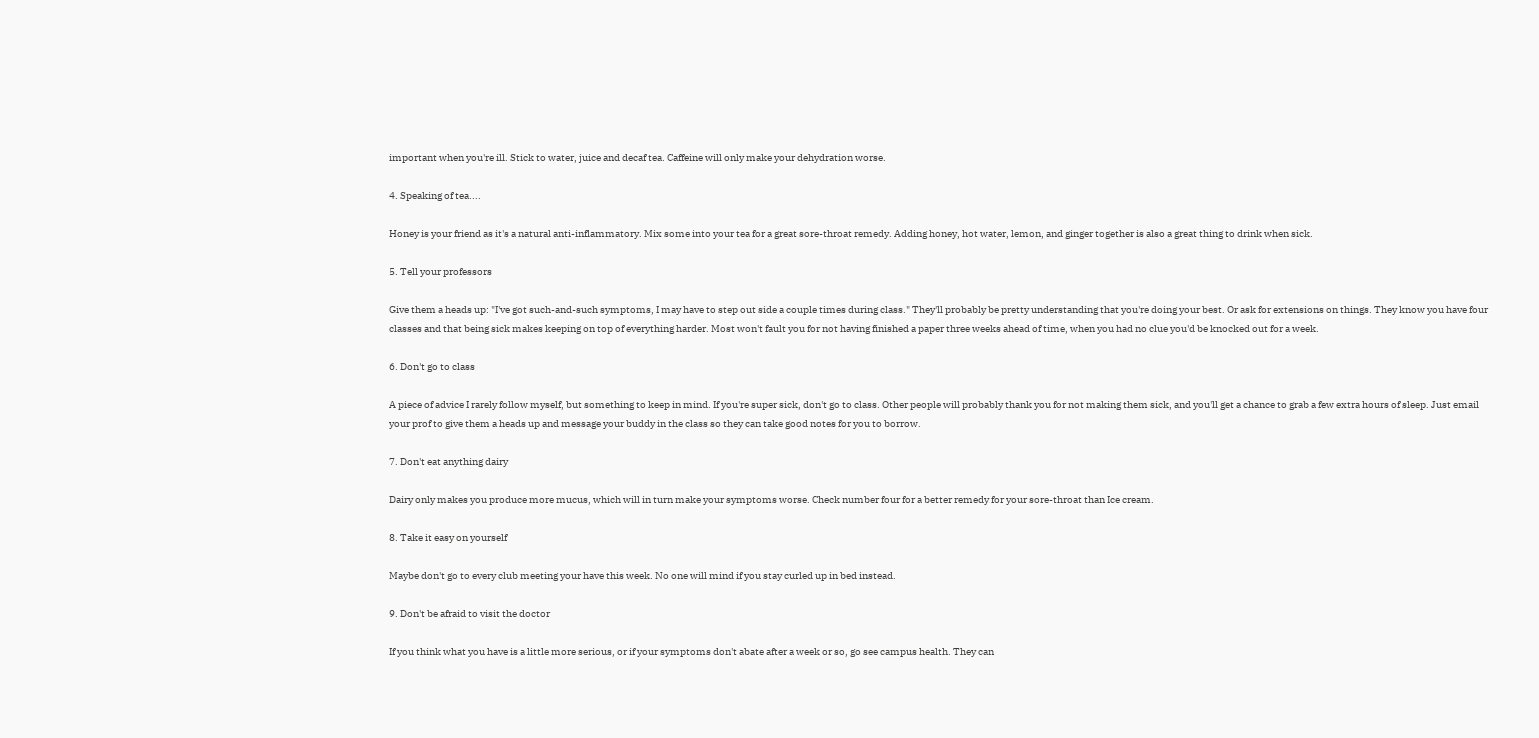important when you're ill. Stick to water, juice and decaf tea. Caffeine will only make your dehydration worse.

4. Speaking of tea....

Honey is your friend as it's a natural anti-inflammatory. Mix some into your tea for a great sore-throat remedy. Adding honey, hot water, lemon, and ginger together is also a great thing to drink when sick.

5. Tell your professors

Give them a heads up: "I've got such-and-such symptoms, I may have to step out side a couple times during class." They'll probably be pretty understanding that you're doing your best. Or ask for extensions on things. They know you have four classes and that being sick makes keeping on top of everything harder. Most won't fault you for not having finished a paper three weeks ahead of time, when you had no clue you'd be knocked out for a week.

6. Don't go to class

A piece of advice I rarely follow myself, but something to keep in mind. If you're super sick, don't go to class. Other people will probably thank you for not making them sick, and you'll get a chance to grab a few extra hours of sleep. Just email your prof to give them a heads up and message your buddy in the class so they can take good notes for you to borrow.

7. Don't eat anything dairy

Dairy only makes you produce more mucus, which will in turn make your symptoms worse. Check number four for a better remedy for your sore-throat than Ice cream.

8. Take it easy on yourself

Maybe don't go to every club meeting your have this week. No one will mind if you stay curled up in bed instead.

9. Don't be afraid to visit the doctor

If you think what you have is a little more serious, or if your symptoms don't abate after a week or so, go see campus health. They can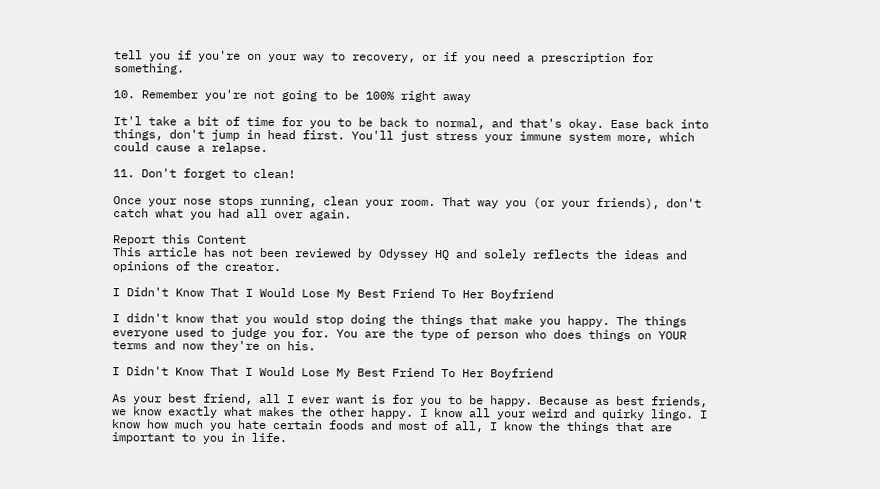tell you if you're on your way to recovery, or if you need a prescription for something.

10. Remember you're not going to be 100% right away

It'l take a bit of time for you to be back to normal, and that's okay. Ease back into things, don't jump in head first. You'll just stress your immune system more, which could cause a relapse.

11. Don't forget to clean!

Once your nose stops running, clean your room. That way you (or your friends), don't catch what you had all over again.

Report this Content
This article has not been reviewed by Odyssey HQ and solely reflects the ideas and opinions of the creator.

I Didn't Know That I Would Lose My Best Friend To Her Boyfriend

I didn't know that you would stop doing the things that make you happy. The things everyone used to judge you for. You are the type of person who does things on YOUR terms and now they're on his.

I Didn't Know That I Would Lose My Best Friend To Her Boyfriend

As your best friend, all I ever want is for you to be happy. Because as best friends, we know exactly what makes the other happy. I know all your weird and quirky lingo. I know how much you hate certain foods and most of all, I know the things that are important to you in life.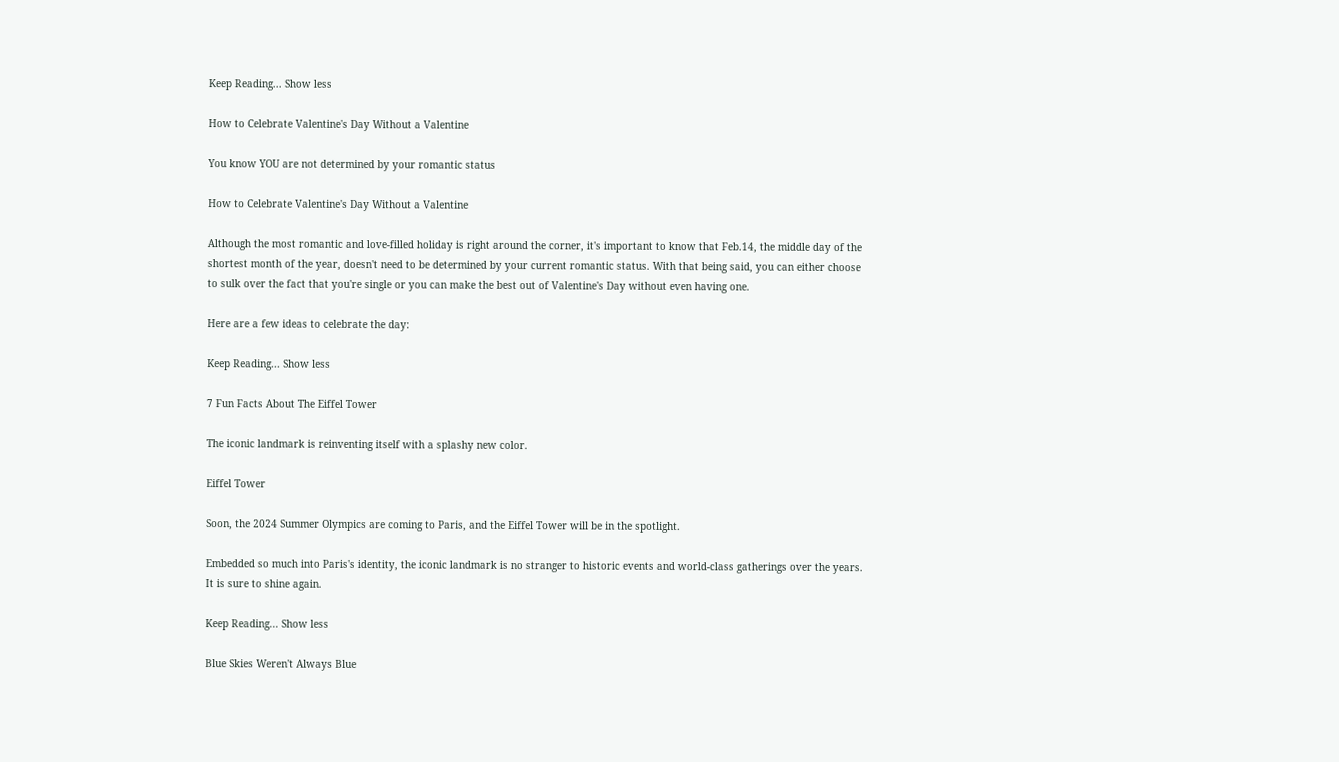Keep Reading... Show less

How to Celebrate Valentine's Day Without a Valentine

You know YOU are not determined by your romantic status

How to Celebrate Valentine's Day Without a Valentine

Although the most romantic and love-filled holiday is right around the corner, it's important to know that Feb.14, the middle day of the shortest month of the year, doesn't need to be determined by your current romantic status. With that being said, you can either choose to sulk over the fact that you're single or you can make the best out of Valentine's Day without even having one.

Here are a few ideas to celebrate the day:

Keep Reading... Show less

7 Fun Facts About The Eiffel Tower

The iconic landmark is reinventing itself with a splashy new color.

Eiffel Tower

Soon, the 2024 Summer Olympics are coming to Paris, and the Eiffel Tower will be in the spotlight.

Embedded so much into Paris's identity, the iconic landmark is no stranger to historic events and world-class gatherings over the years. It is sure to shine again.

Keep Reading... Show less

Blue Skies Weren't Always Blue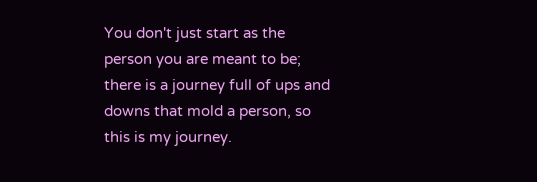You don't just start as the person you are meant to be; there is a journey full of ups and downs that mold a person, so this is my journey.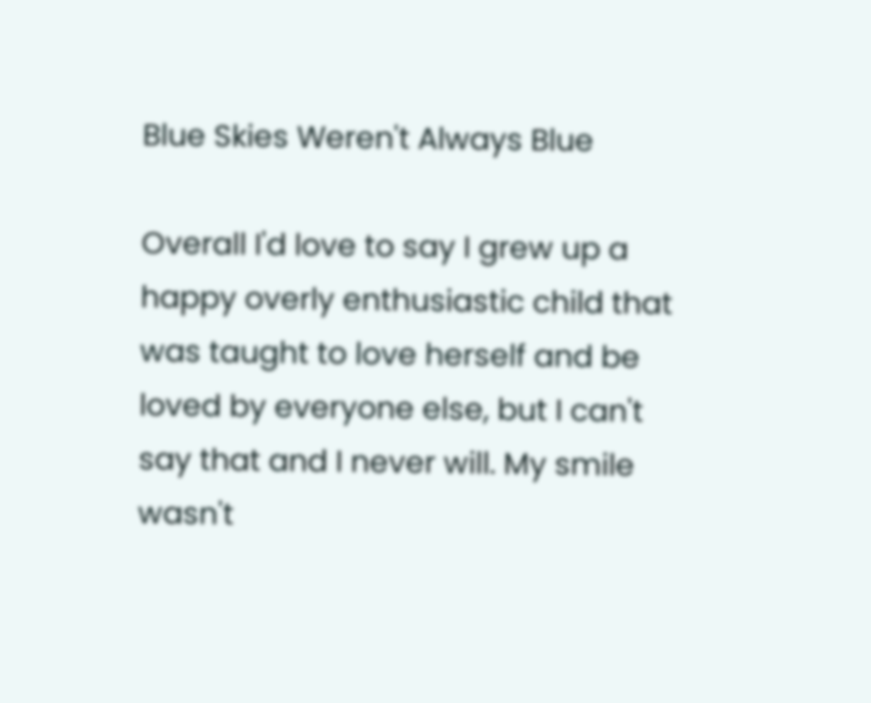Blue Skies Weren't Always Blue

Overall I'd love to say I grew up a happy overly enthusiastic child that was taught to love herself and be loved by everyone else, but I can't say that and I never will. My smile wasn't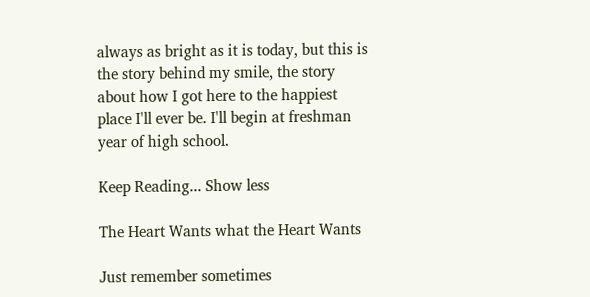always as bright as it is today, but this is the story behind my smile, the story about how I got here to the happiest place I'll ever be. I'll begin at freshman year of high school.

Keep Reading... Show less

The Heart Wants what the Heart Wants

Just remember sometimes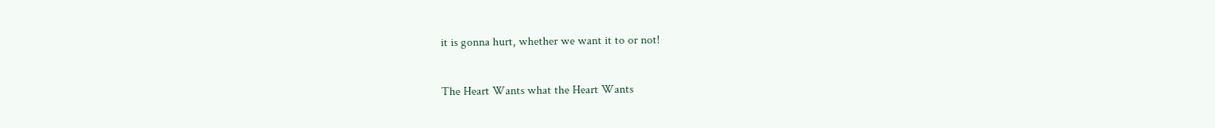it is gonna hurt, whether we want it to or not!

The Heart Wants what the Heart Wants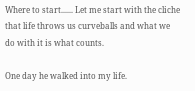Where to start...... Let me start with the cliche that life throws us curveballs and what we do with it is what counts.

One day he walked into my life.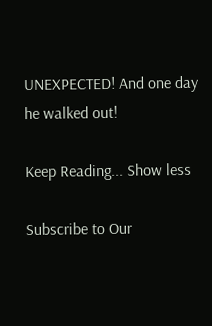UNEXPECTED! And one day he walked out!

Keep Reading... Show less

Subscribe to Our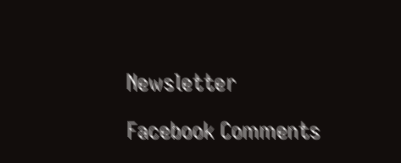Newsletter

Facebook Comments